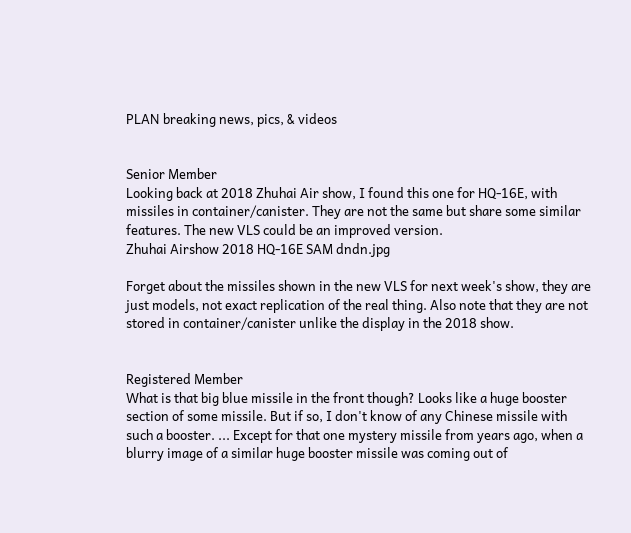PLAN breaking news, pics, & videos


Senior Member
Looking back at 2018 Zhuhai Air show, I found this one for HQ-16E, with missiles in container/canister. They are not the same but share some similar features. The new VLS could be an improved version.
Zhuhai Airshow 2018 HQ-16E SAM dndn.jpg

Forget about the missiles shown in the new VLS for next week's show, they are just models, not exact replication of the real thing. Also note that they are not stored in container/canister unlike the display in the 2018 show.


Registered Member
What is that big blue missile in the front though? Looks like a huge booster section of some missile. But if so, I don't know of any Chinese missile with such a booster. ... Except for that one mystery missile from years ago, when a blurry image of a similar huge booster missile was coming out of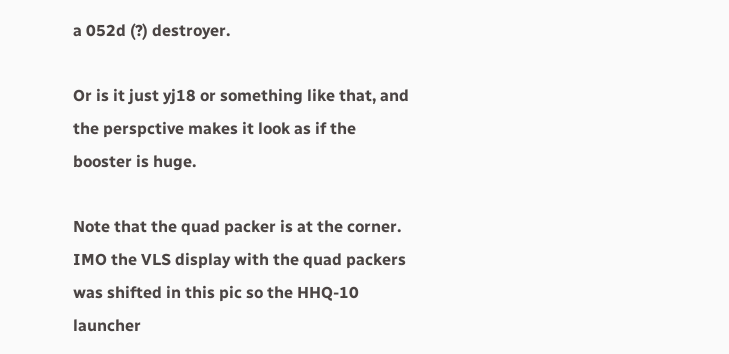a 052d (?) destroyer.

Or is it just yj18 or something like that, and the perspctive makes it look as if the booster is huge.

Note that the quad packer is at the corner. IMO the VLS display with the quad packers was shifted in this pic so the HHQ-10 launcher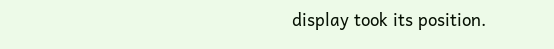display took its position.